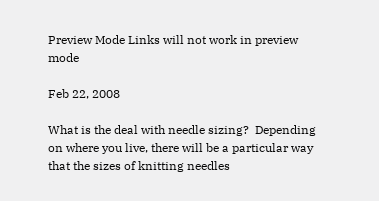Preview Mode Links will not work in preview mode

Feb 22, 2008

What is the deal with needle sizing?  Depending on where you live, there will be a particular way that the sizes of knitting needles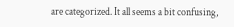are categorized. It all seems a bit confusing,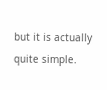but it is actually quite simple.